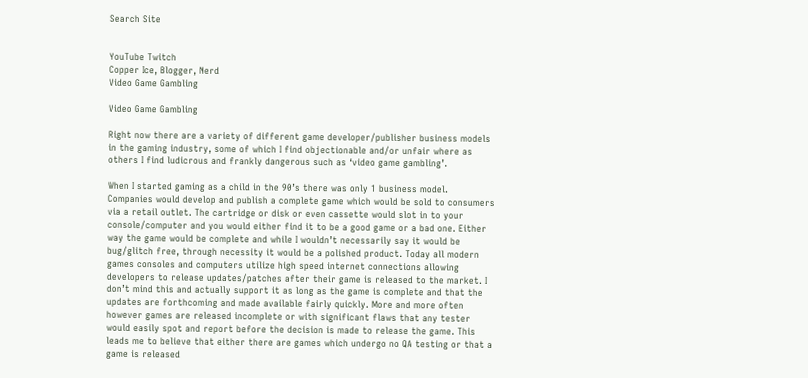Search Site


YouTube Twitch
Copper Ice, Blogger, Nerd
Video Game Gambling

Video Game Gambling

Right now there are a variety of different game developer/publisher business models in the gaming industry, some of which I find objectionable and/or unfair where as others I find ludicrous and frankly dangerous such as ‘video game gambling’.

When I started gaming as a child in the 90’s there was only 1 business model. Companies would develop and publish a complete game which would be sold to consumers via a retail outlet. The cartridge or disk or even cassette would slot in to your console/computer and you would either find it to be a good game or a bad one. Either way the game would be complete and while I wouldn’t necessarily say it would be bug/glitch free, through necessity it would be a polished product. Today all modern games consoles and computers utilize high speed internet connections allowing developers to release updates/patches after their game is released to the market. I don’t mind this and actually support it as long as the game is complete and that the updates are forthcoming and made available fairly quickly. More and more often however games are released incomplete or with significant flaws that any tester would easily spot and report before the decision is made to release the game. This leads me to believe that either there are games which undergo no QA testing or that a game is released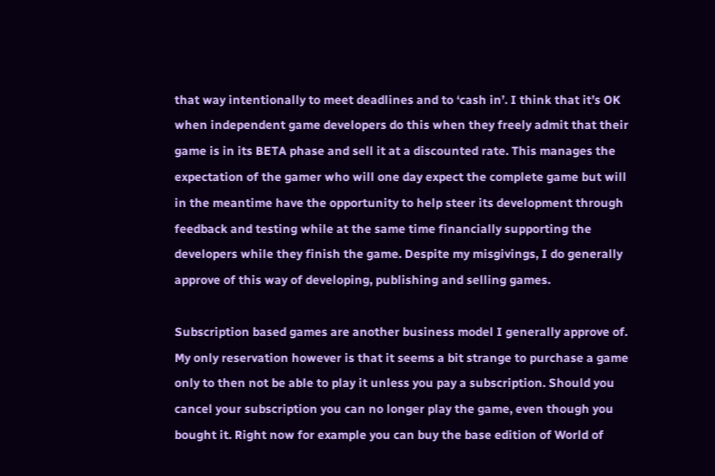that way intentionally to meet deadlines and to ‘cash in’. I think that it’s OK when independent game developers do this when they freely admit that their game is in its BETA phase and sell it at a discounted rate. This manages the expectation of the gamer who will one day expect the complete game but will in the meantime have the opportunity to help steer its development through feedback and testing while at the same time financially supporting the developers while they finish the game. Despite my misgivings, I do generally approve of this way of developing, publishing and selling games.

Subscription based games are another business model I generally approve of. My only reservation however is that it seems a bit strange to purchase a game only to then not be able to play it unless you pay a subscription. Should you cancel your subscription you can no longer play the game, even though you bought it. Right now for example you can buy the base edition of World of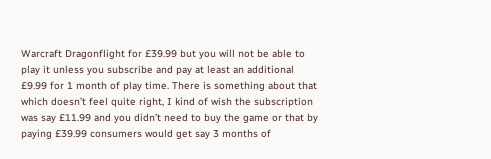Warcraft Dragonflight for £39.99 but you will not be able to play it unless you subscribe and pay at least an additional £9.99 for 1 month of play time. There is something about that which doesn’t feel quite right, I kind of wish the subscription was say £11.99 and you didn’t need to buy the game or that by paying £39.99 consumers would get say 3 months of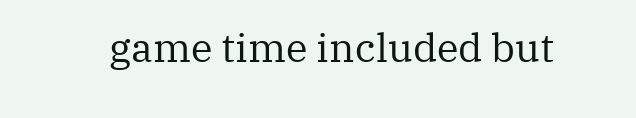game time included but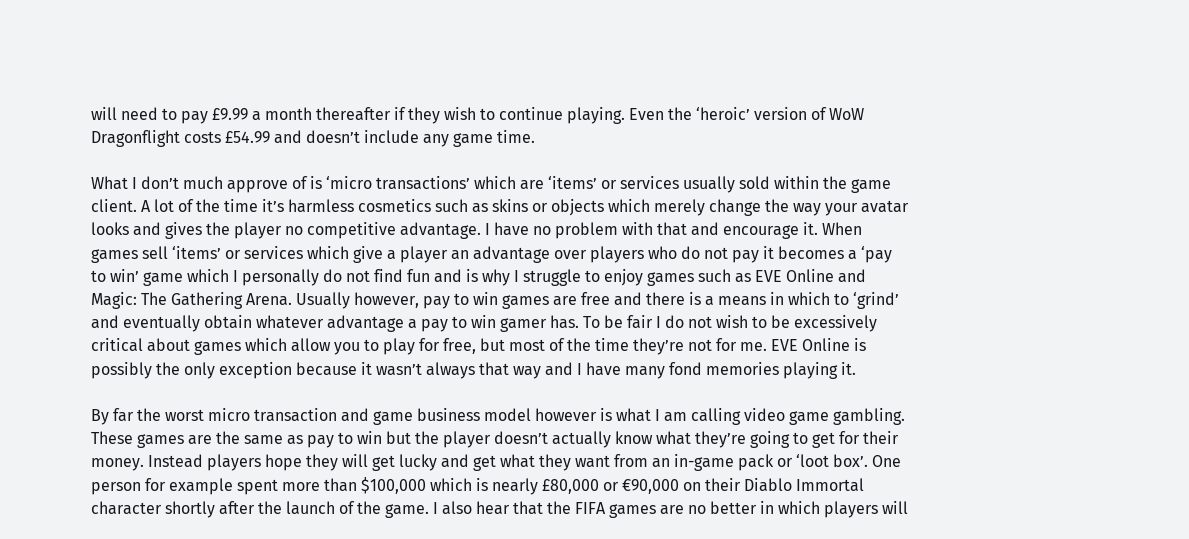will need to pay £9.99 a month thereafter if they wish to continue playing. Even the ‘heroic’ version of WoW Dragonflight costs £54.99 and doesn’t include any game time.

What I don’t much approve of is ‘micro transactions’ which are ‘items’ or services usually sold within the game client. A lot of the time it’s harmless cosmetics such as skins or objects which merely change the way your avatar looks and gives the player no competitive advantage. I have no problem with that and encourage it. When games sell ‘items’ or services which give a player an advantage over players who do not pay it becomes a ‘pay to win’ game which I personally do not find fun and is why I struggle to enjoy games such as EVE Online and Magic: The Gathering Arena. Usually however, pay to win games are free and there is a means in which to ‘grind’ and eventually obtain whatever advantage a pay to win gamer has. To be fair I do not wish to be excessively critical about games which allow you to play for free, but most of the time they’re not for me. EVE Online is possibly the only exception because it wasn’t always that way and I have many fond memories playing it.

By far the worst micro transaction and game business model however is what I am calling video game gambling. These games are the same as pay to win but the player doesn’t actually know what they’re going to get for their money. Instead players hope they will get lucky and get what they want from an in-game pack or ‘loot box’. One person for example spent more than $100,000 which is nearly £80,000 or €90,000 on their Diablo Immortal character shortly after the launch of the game. I also hear that the FIFA games are no better in which players will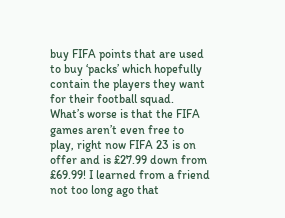buy FIFA points that are used to buy ‘packs’ which hopefully contain the players they want for their football squad. What’s worse is that the FIFA games aren’t even free to play, right now FIFA 23 is on offer and is £27.99 down from £69.99! I learned from a friend not too long ago that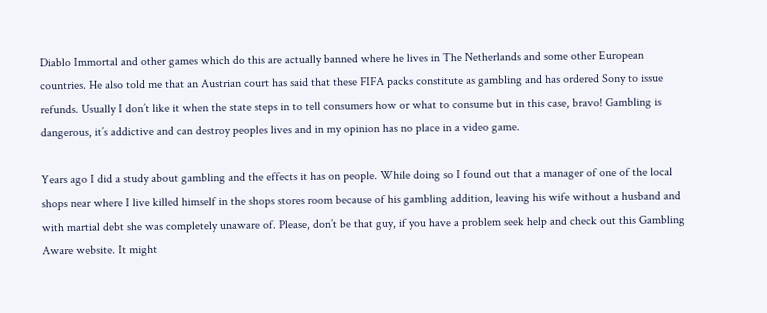Diablo Immortal and other games which do this are actually banned where he lives in The Netherlands and some other European countries. He also told me that an Austrian court has said that these FIFA packs constitute as gambling and has ordered Sony to issue refunds. Usually I don’t like it when the state steps in to tell consumers how or what to consume but in this case, bravo! Gambling is dangerous, it’s addictive and can destroy peoples lives and in my opinion has no place in a video game.

Years ago I did a study about gambling and the effects it has on people. While doing so I found out that a manager of one of the local shops near where I live killed himself in the shops stores room because of his gambling addition, leaving his wife without a husband and with martial debt she was completely unaware of. Please, don’t be that guy, if you have a problem seek help and check out this Gambling Aware website. It might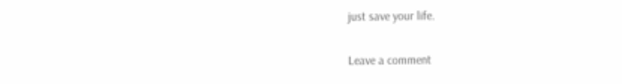just save your life.

Leave a comment